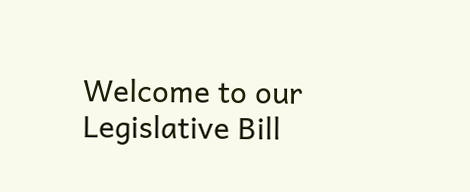Welcome to our Legislative Bill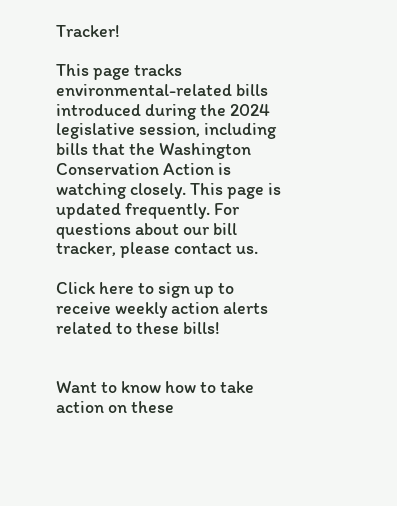Tracker!

This page tracks environmental-related bills introduced during the 2024 legislative session, including bills that the Washington Conservation Action is watching closely. This page is updated frequently. For questions about our bill tracker, please contact us.

Click here to sign up to receive weekly action alerts related to these bills!


Want to know how to take action on these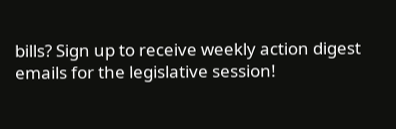bills? Sign up to receive weekly action digest emails for the legislative session!